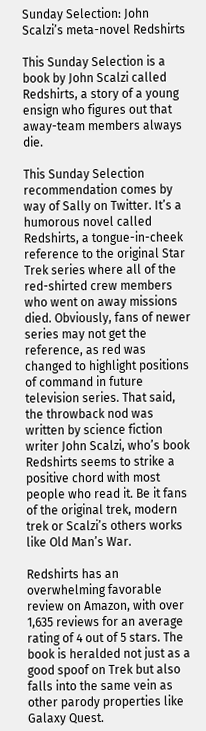Sunday Selection: John Scalzi’s meta-novel Redshirts

This Sunday Selection is a book by John Scalzi called Redshirts, a story of a young ensign who figures out that away-team members always die.

This Sunday Selection recommendation comes by way of Sally on Twitter. It’s a humorous novel called Redshirts, a tongue-in-cheek reference to the original Star Trek series where all of the red-shirted crew members who went on away missions died. Obviously, fans of newer series may not get the reference, as red was changed to highlight positions of command in future television series. That said, the throwback nod was written by science fiction writer John Scalzi, who’s book Redshirts seems to strike a positive chord with most people who read it. Be it fans of the original trek, modern trek or Scalzi’s others works like Old Man’s War.

Redshirts has an overwhelming favorable review on Amazon, with over 1,635 reviews for an average rating of 4 out of 5 stars. The book is heralded not just as a good spoof on Trek but also falls into the same vein as other parody properties like Galaxy Quest.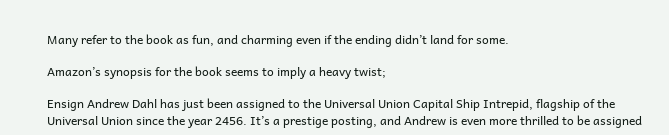Many refer to the book as fun, and charming even if the ending didn’t land for some.

Amazon’s synopsis for the book seems to imply a heavy twist;

Ensign Andrew Dahl has just been assigned to the Universal Union Capital Ship Intrepid, flagship of the Universal Union since the year 2456. It’s a prestige posting, and Andrew is even more thrilled to be assigned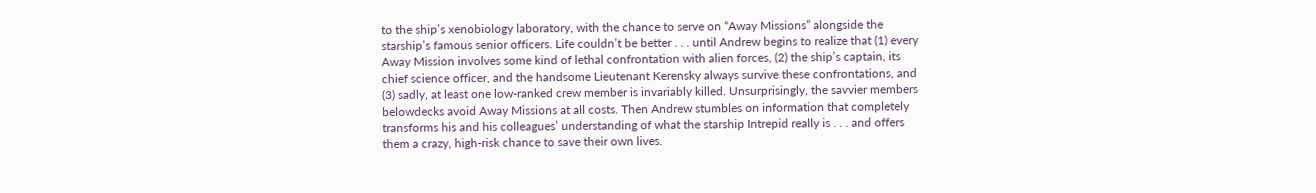to the ship’s xenobiology laboratory, with the chance to serve on “Away Missions” alongside the starship’s famous senior officers. Life couldn’t be better . . . until Andrew begins to realize that (1) every Away Mission involves some kind of lethal confrontation with alien forces, (2) the ship’s captain, its chief science officer, and the handsome Lieutenant Kerensky always survive these confrontations, and (3) sadly, at least one low-ranked crew member is invariably killed. Unsurprisingly, the savvier members belowdecks avoid Away Missions at all costs. Then Andrew stumbles on information that completely transforms his and his colleagues’ understanding of what the starship Intrepid really is . . . and offers them a crazy, high-risk chance to save their own lives.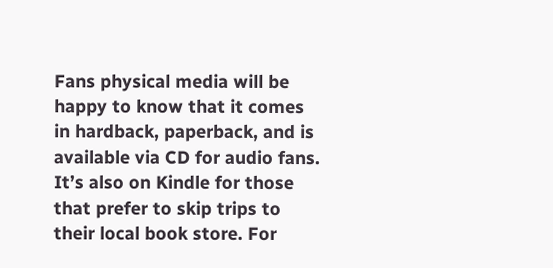Fans physical media will be happy to know that it comes in hardback, paperback, and is available via CD for audio fans. It’s also on Kindle for those that prefer to skip trips to their local book store. For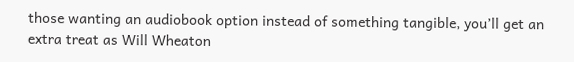those wanting an audiobook option instead of something tangible, you’ll get an extra treat as Will Wheaton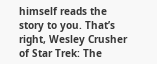himself reads the story to you. That’s right, Wesley Crusher of Star Trek: The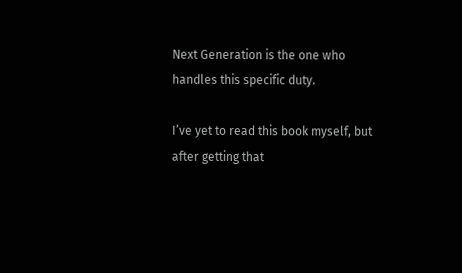Next Generation is the one who handles this specific duty.

I’ve yet to read this book myself, but after getting that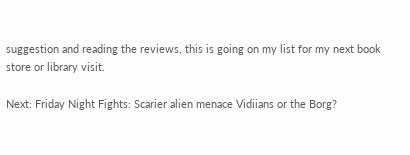suggestion and reading the reviews, this is going on my list for my next book store or library visit.

Next: Friday Night Fights: Scarier alien menace Vidiians or the Borg?